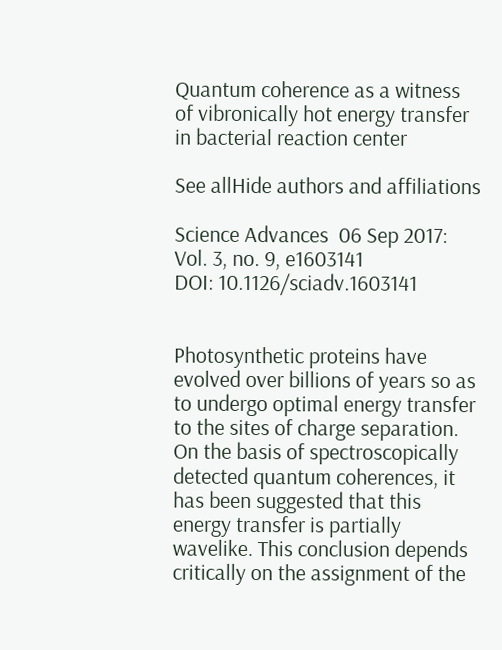Quantum coherence as a witness of vibronically hot energy transfer in bacterial reaction center

See allHide authors and affiliations

Science Advances  06 Sep 2017:
Vol. 3, no. 9, e1603141
DOI: 10.1126/sciadv.1603141


Photosynthetic proteins have evolved over billions of years so as to undergo optimal energy transfer to the sites of charge separation. On the basis of spectroscopically detected quantum coherences, it has been suggested that this energy transfer is partially wavelike. This conclusion depends critically on the assignment of the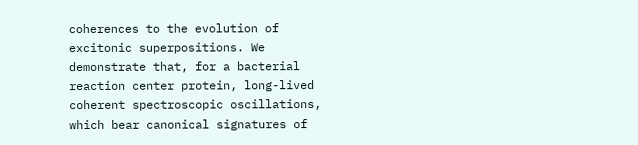coherences to the evolution of excitonic superpositions. We demonstrate that, for a bacterial reaction center protein, long-lived coherent spectroscopic oscillations, which bear canonical signatures of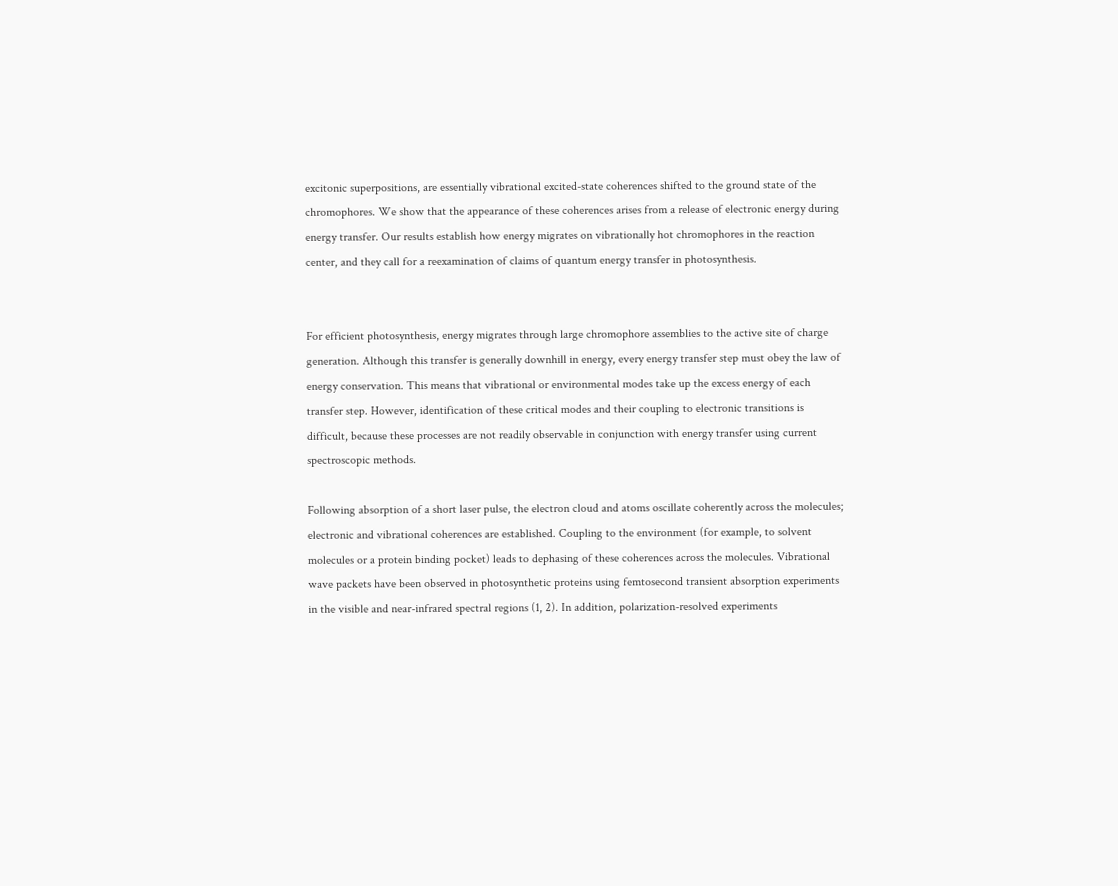excitonic superpositions, are essentially vibrational excited-state coherences shifted to the ground state of the chromophores. We show that the appearance of these coherences arises from a release of electronic energy during energy transfer. Our results establish how energy migrates on vibrationally hot chromophores in the reaction center, and they call for a reexamination of claims of quantum energy transfer in photosynthesis.


For efficient photosynthesis, energy migrates through large chromophore assemblies to the active site of charge generation. Although this transfer is generally downhill in energy, every energy transfer step must obey the law of energy conservation. This means that vibrational or environmental modes take up the excess energy of each transfer step. However, identification of these critical modes and their coupling to electronic transitions is difficult, because these processes are not readily observable in conjunction with energy transfer using current spectroscopic methods.

Following absorption of a short laser pulse, the electron cloud and atoms oscillate coherently across the molecules; electronic and vibrational coherences are established. Coupling to the environment (for example, to solvent molecules or a protein binding pocket) leads to dephasing of these coherences across the molecules. Vibrational wave packets have been observed in photosynthetic proteins using femtosecond transient absorption experiments in the visible and near-infrared spectral regions (1, 2). In addition, polarization-resolved experiments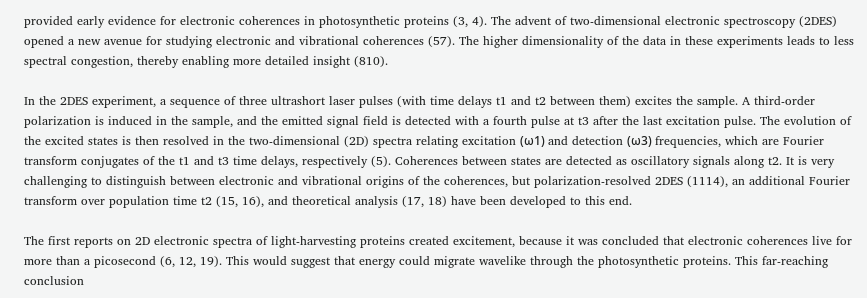provided early evidence for electronic coherences in photosynthetic proteins (3, 4). The advent of two-dimensional electronic spectroscopy (2DES) opened a new avenue for studying electronic and vibrational coherences (57). The higher dimensionality of the data in these experiments leads to less spectral congestion, thereby enabling more detailed insight (810).

In the 2DES experiment, a sequence of three ultrashort laser pulses (with time delays t1 and t2 between them) excites the sample. A third-order polarization is induced in the sample, and the emitted signal field is detected with a fourth pulse at t3 after the last excitation pulse. The evolution of the excited states is then resolved in the two-dimensional (2D) spectra relating excitation (ω1) and detection (ω3) frequencies, which are Fourier transform conjugates of the t1 and t3 time delays, respectively (5). Coherences between states are detected as oscillatory signals along t2. It is very challenging to distinguish between electronic and vibrational origins of the coherences, but polarization-resolved 2DES (1114), an additional Fourier transform over population time t2 (15, 16), and theoretical analysis (17, 18) have been developed to this end.

The first reports on 2D electronic spectra of light-harvesting proteins created excitement, because it was concluded that electronic coherences live for more than a picosecond (6, 12, 19). This would suggest that energy could migrate wavelike through the photosynthetic proteins. This far-reaching conclusion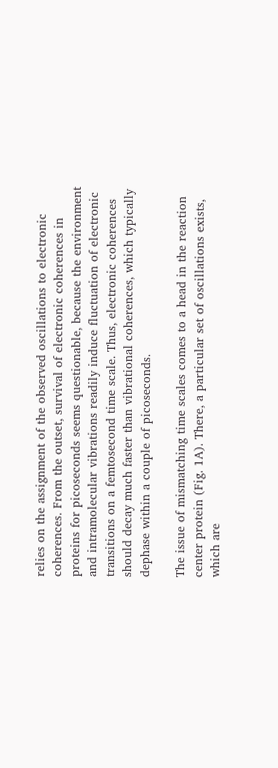relies on the assignment of the observed oscillations to electronic coherences. From the outset, survival of electronic coherences in proteins for picoseconds seems questionable, because the environment and intramolecular vibrations readily induce fluctuation of electronic transitions on a femtosecond time scale. Thus, electronic coherences should decay much faster than vibrational coherences, which typically dephase within a couple of picoseconds.

The issue of mismatching time scales comes to a head in the reaction center protein (Fig. 1A). There, a particular set of oscillations exists, which are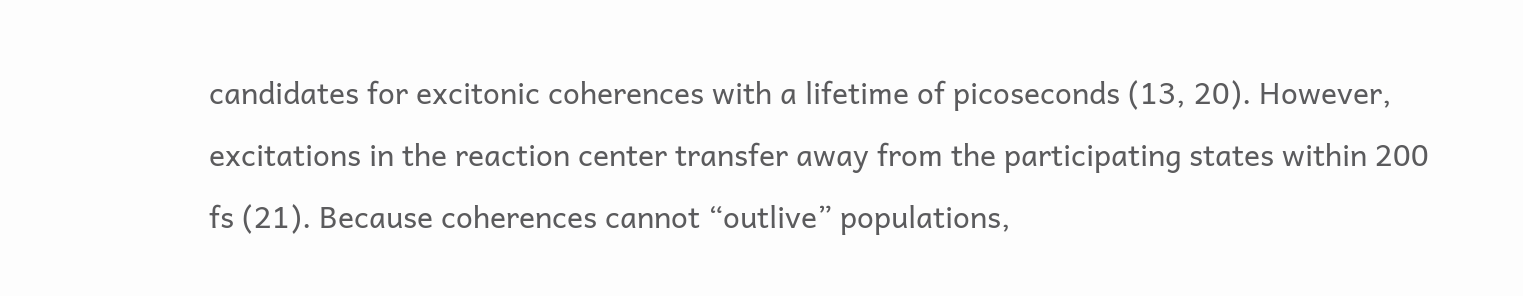candidates for excitonic coherences with a lifetime of picoseconds (13, 20). However, excitations in the reaction center transfer away from the participating states within 200 fs (21). Because coherences cannot “outlive” populations,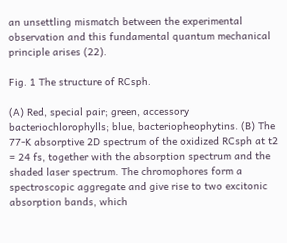an unsettling mismatch between the experimental observation and this fundamental quantum mechanical principle arises (22).

Fig. 1 The structure of RCsph.

(A) Red, special pair; green, accessory bacteriochlorophylls; blue, bacteriopheophytins. (B) The 77-K absorptive 2D spectrum of the oxidized RCsph at t2 = 24 fs, together with the absorption spectrum and the shaded laser spectrum. The chromophores form a spectroscopic aggregate and give rise to two excitonic absorption bands, which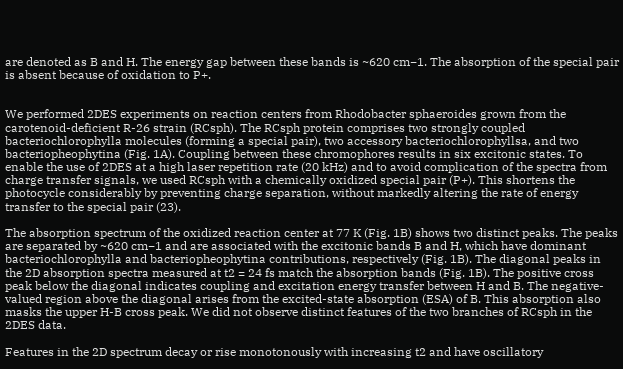are denoted as B and H. The energy gap between these bands is ~620 cm−1. The absorption of the special pair is absent because of oxidation to P+.


We performed 2DES experiments on reaction centers from Rhodobacter sphaeroides grown from the carotenoid-deficient R-26 strain (RCsph). The RCsph protein comprises two strongly coupled bacteriochlorophylla molecules (forming a special pair), two accessory bacteriochlorophyllsa, and two bacteriopheophytina (Fig. 1A). Coupling between these chromophores results in six excitonic states. To enable the use of 2DES at a high laser repetition rate (20 kHz) and to avoid complication of the spectra from charge transfer signals, we used RCsph with a chemically oxidized special pair (P+). This shortens the photocycle considerably by preventing charge separation, without markedly altering the rate of energy transfer to the special pair (23).

The absorption spectrum of the oxidized reaction center at 77 K (Fig. 1B) shows two distinct peaks. The peaks are separated by ~620 cm−1 and are associated with the excitonic bands B and H, which have dominant bacteriochlorophylla and bacteriopheophytina contributions, respectively (Fig. 1B). The diagonal peaks in the 2D absorption spectra measured at t2 = 24 fs match the absorption bands (Fig. 1B). The positive cross peak below the diagonal indicates coupling and excitation energy transfer between H and B. The negative-valued region above the diagonal arises from the excited-state absorption (ESA) of B. This absorption also masks the upper H-B cross peak. We did not observe distinct features of the two branches of RCsph in the 2DES data.

Features in the 2D spectrum decay or rise monotonously with increasing t2 and have oscillatory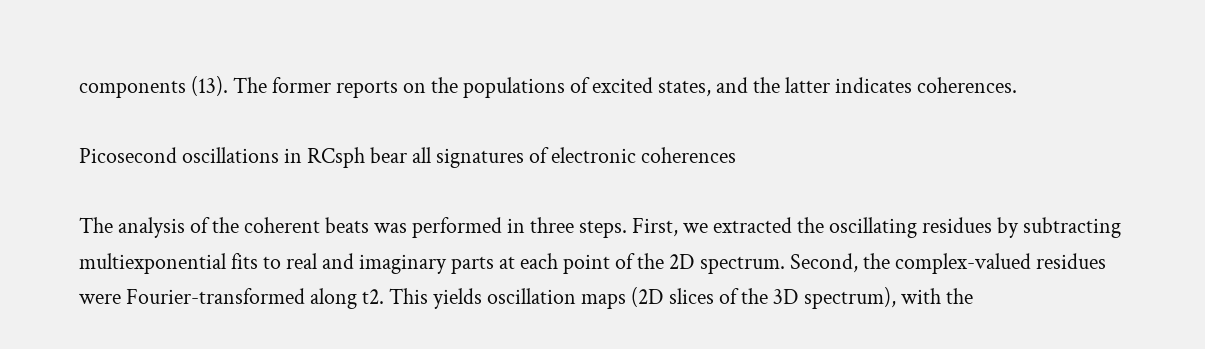components (13). The former reports on the populations of excited states, and the latter indicates coherences.

Picosecond oscillations in RCsph bear all signatures of electronic coherences

The analysis of the coherent beats was performed in three steps. First, we extracted the oscillating residues by subtracting multiexponential fits to real and imaginary parts at each point of the 2D spectrum. Second, the complex-valued residues were Fourier-transformed along t2. This yields oscillation maps (2D slices of the 3D spectrum), with the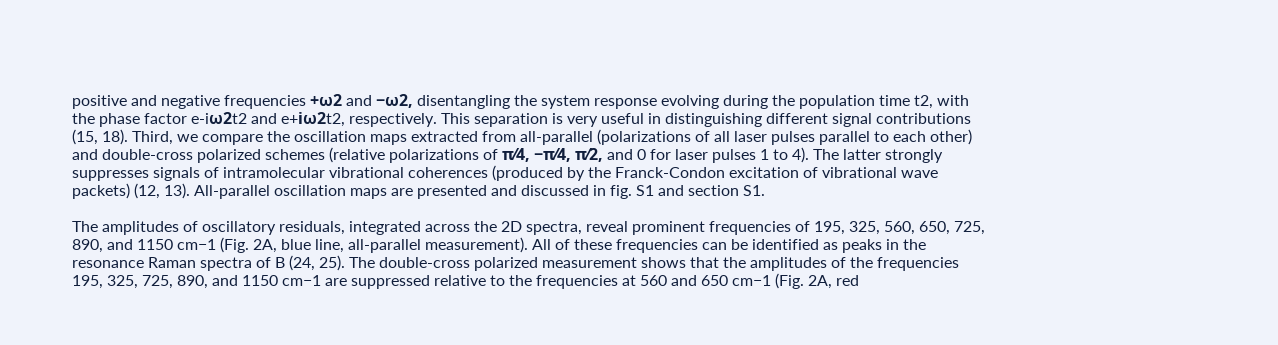positive and negative frequencies +ω2 and −ω2, disentangling the system response evolving during the population time t2, with the phase factor e-iω2t2 and e+iω2t2, respectively. This separation is very useful in distinguishing different signal contributions (15, 18). Third, we compare the oscillation maps extracted from all-parallel (polarizations of all laser pulses parallel to each other) and double-cross polarized schemes (relative polarizations of π⁄4, −π⁄4, π⁄2, and 0 for laser pulses 1 to 4). The latter strongly suppresses signals of intramolecular vibrational coherences (produced by the Franck-Condon excitation of vibrational wave packets) (12, 13). All-parallel oscillation maps are presented and discussed in fig. S1 and section S1.

The amplitudes of oscillatory residuals, integrated across the 2D spectra, reveal prominent frequencies of 195, 325, 560, 650, 725, 890, and 1150 cm−1 (Fig. 2A, blue line, all-parallel measurement). All of these frequencies can be identified as peaks in the resonance Raman spectra of B (24, 25). The double-cross polarized measurement shows that the amplitudes of the frequencies 195, 325, 725, 890, and 1150 cm−1 are suppressed relative to the frequencies at 560 and 650 cm−1 (Fig. 2A, red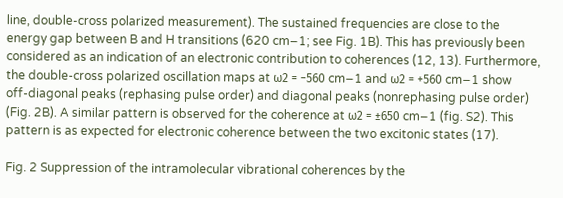line, double-cross polarized measurement). The sustained frequencies are close to the energy gap between B and H transitions (620 cm−1; see Fig. 1B). This has previously been considered as an indication of an electronic contribution to coherences (12, 13). Furthermore, the double-cross polarized oscillation maps at ω2 = −560 cm−1 and ω2 = +560 cm−1 show off-diagonal peaks (rephasing pulse order) and diagonal peaks (nonrephasing pulse order) (Fig. 2B). A similar pattern is observed for the coherence at ω2 = ±650 cm−1 (fig. S2). This pattern is as expected for electronic coherence between the two excitonic states (17).

Fig. 2 Suppression of the intramolecular vibrational coherences by the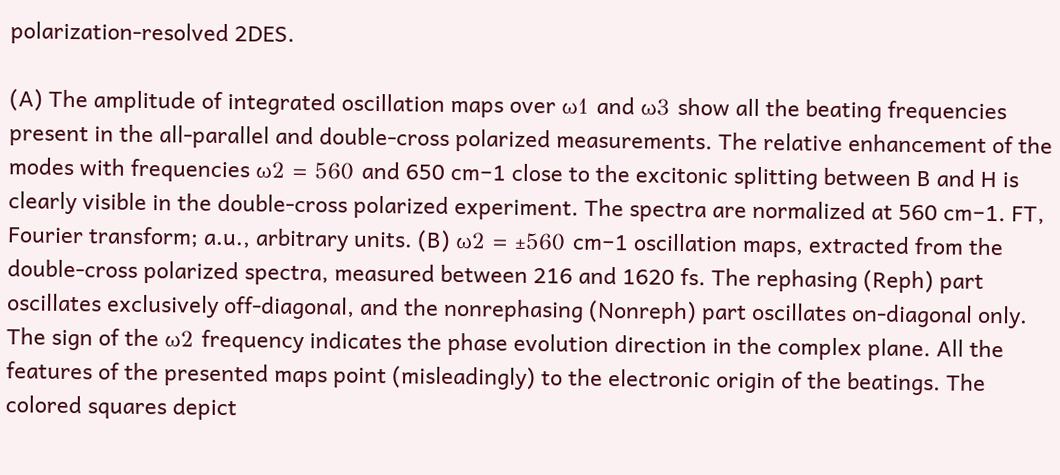polarization-resolved 2DES.

(A) The amplitude of integrated oscillation maps over ω1 and ω3 show all the beating frequencies present in the all-parallel and double-cross polarized measurements. The relative enhancement of the modes with frequencies ω2 = 560 and 650 cm−1 close to the excitonic splitting between B and H is clearly visible in the double-cross polarized experiment. The spectra are normalized at 560 cm−1. FT, Fourier transform; a.u., arbitrary units. (B) ω2 = ±560 cm−1 oscillation maps, extracted from the double-cross polarized spectra, measured between 216 and 1620 fs. The rephasing (Reph) part oscillates exclusively off-diagonal, and the nonrephasing (Nonreph) part oscillates on-diagonal only. The sign of the ω2 frequency indicates the phase evolution direction in the complex plane. All the features of the presented maps point (misleadingly) to the electronic origin of the beatings. The colored squares depict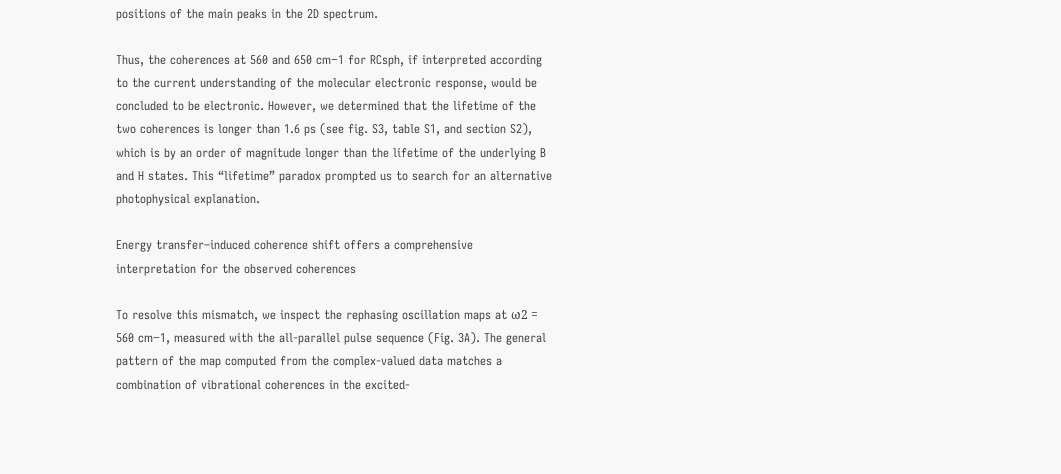positions of the main peaks in the 2D spectrum.

Thus, the coherences at 560 and 650 cm−1 for RCsph, if interpreted according to the current understanding of the molecular electronic response, would be concluded to be electronic. However, we determined that the lifetime of the two coherences is longer than 1.6 ps (see fig. S3, table S1, and section S2), which is by an order of magnitude longer than the lifetime of the underlying B and H states. This “lifetime” paradox prompted us to search for an alternative photophysical explanation.

Energy transfer–induced coherence shift offers a comprehensive interpretation for the observed coherences

To resolve this mismatch, we inspect the rephasing oscillation maps at ω2 = 560 cm−1, measured with the all-parallel pulse sequence (Fig. 3A). The general pattern of the map computed from the complex-valued data matches a combination of vibrational coherences in the excited-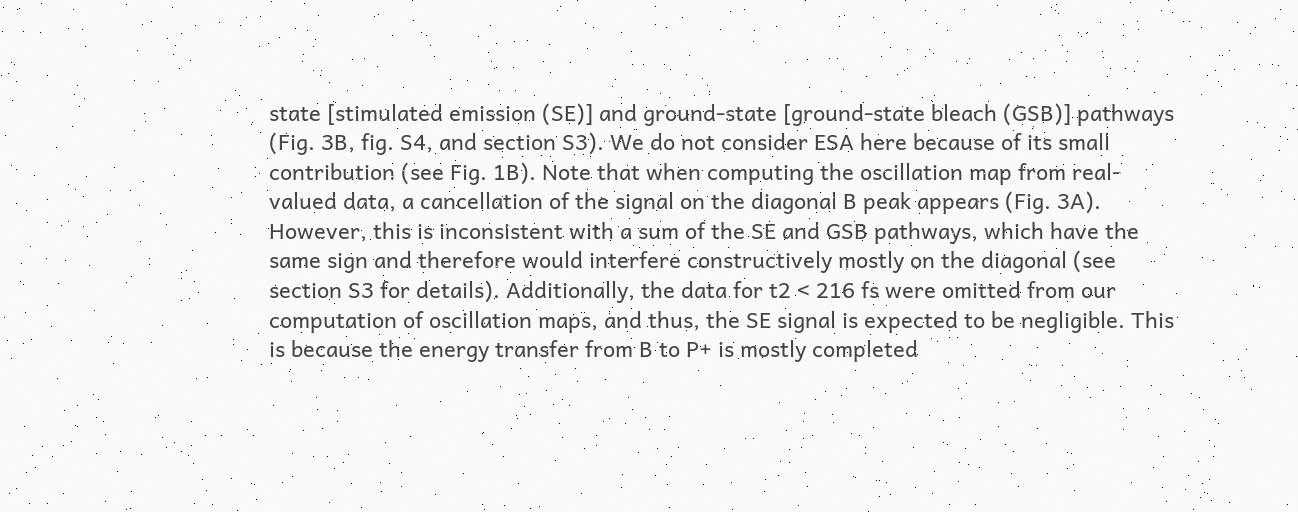state [stimulated emission (SE)] and ground-state [ground-state bleach (GSB)] pathways (Fig. 3B, fig. S4, and section S3). We do not consider ESA here because of its small contribution (see Fig. 1B). Note that when computing the oscillation map from real-valued data, a cancellation of the signal on the diagonal B peak appears (Fig. 3A). However, this is inconsistent with a sum of the SE and GSB pathways, which have the same sign and therefore would interfere constructively mostly on the diagonal (see section S3 for details). Additionally, the data for t2 < 216 fs were omitted from our computation of oscillation maps, and thus, the SE signal is expected to be negligible. This is because the energy transfer from B to P+ is mostly completed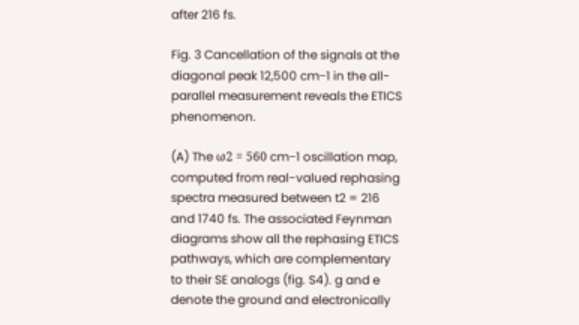after 216 fs.

Fig. 3 Cancellation of the signals at the diagonal peak 12,500 cm−1 in the all-parallel measurement reveals the ETICS phenomenon.

(A) The ω2 = 560 cm−1 oscillation map, computed from real-valued rephasing spectra measured between t2 = 216 and 1740 fs. The associated Feynman diagrams show all the rephasing ETICS pathways, which are complementary to their SE analogs (fig. S4). g and e denote the ground and electronically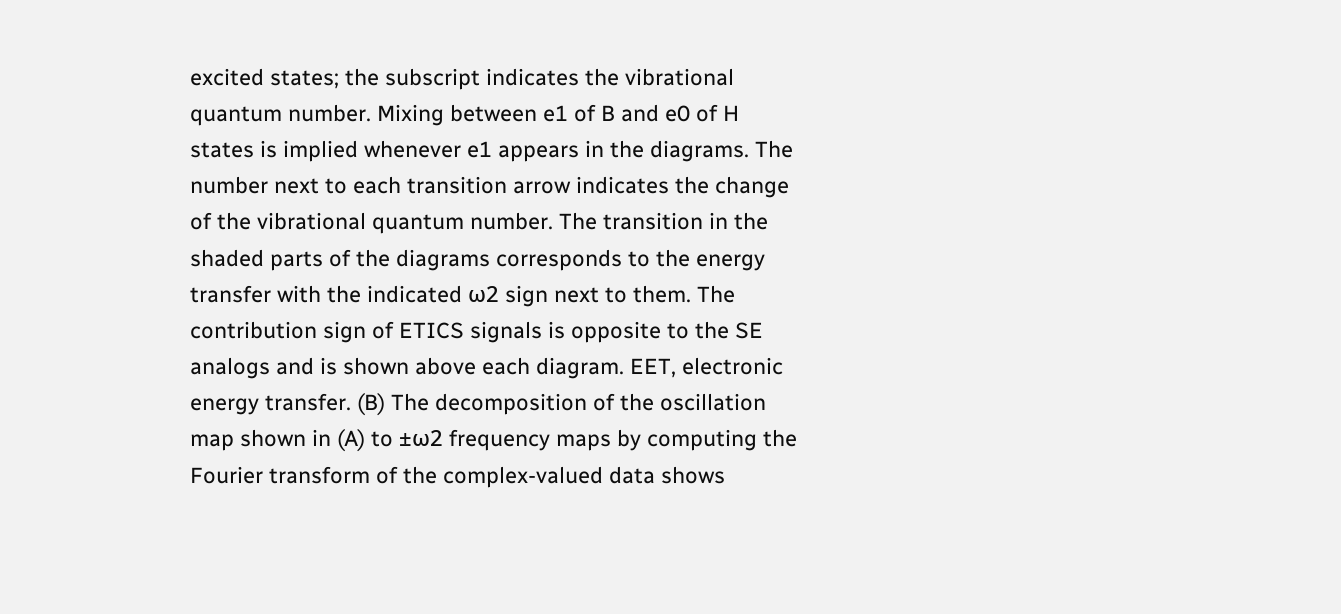excited states; the subscript indicates the vibrational quantum number. Mixing between e1 of B and e0 of H states is implied whenever e1 appears in the diagrams. The number next to each transition arrow indicates the change of the vibrational quantum number. The transition in the shaded parts of the diagrams corresponds to the energy transfer with the indicated ω2 sign next to them. The contribution sign of ETICS signals is opposite to the SE analogs and is shown above each diagram. EET, electronic energy transfer. (B) The decomposition of the oscillation map shown in (A) to ±ω2 frequency maps by computing the Fourier transform of the complex-valued data shows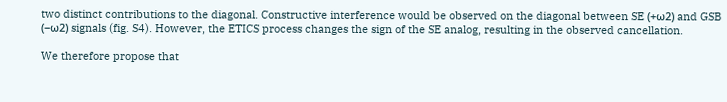two distinct contributions to the diagonal. Constructive interference would be observed on the diagonal between SE (+ω2) and GSB (−ω2) signals (fig. S4). However, the ETICS process changes the sign of the SE analog, resulting in the observed cancellation.

We therefore propose that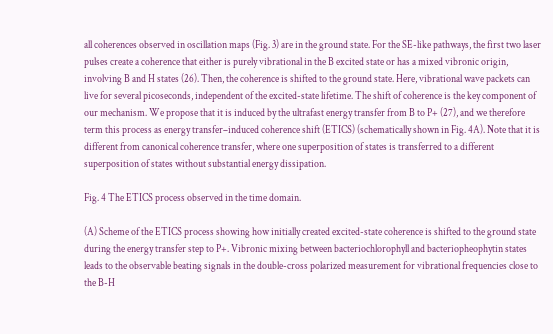all coherences observed in oscillation maps (Fig. 3) are in the ground state. For the SE-like pathways, the first two laser pulses create a coherence that either is purely vibrational in the B excited state or has a mixed vibronic origin, involving B and H states (26). Then, the coherence is shifted to the ground state. Here, vibrational wave packets can live for several picoseconds, independent of the excited-state lifetime. The shift of coherence is the key component of our mechanism. We propose that it is induced by the ultrafast energy transfer from B to P+ (27), and we therefore term this process as energy transfer–induced coherence shift (ETICS) (schematically shown in Fig. 4A). Note that it is different from canonical coherence transfer, where one superposition of states is transferred to a different superposition of states without substantial energy dissipation.

Fig. 4 The ETICS process observed in the time domain.

(A) Scheme of the ETICS process showing how initially created excited-state coherence is shifted to the ground state during the energy transfer step to P+. Vibronic mixing between bacteriochlorophyll and bacteriopheophytin states leads to the observable beating signals in the double-cross polarized measurement for vibrational frequencies close to the B-H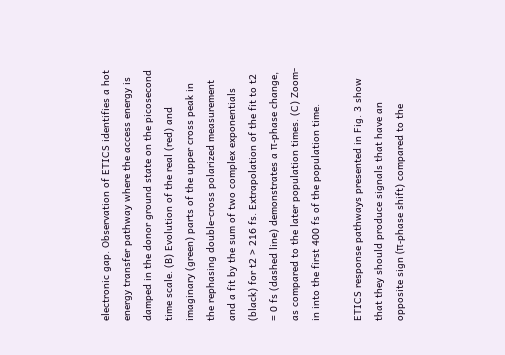electronic gap. Observation of ETICS identifies a hot energy transfer pathway where the access energy is damped in the donor ground state on the picosecond time scale. (B) Evolution of the real (red) and imaginary (green) parts of the upper cross peak in the rephasing double-cross polarized measurement and a fit by the sum of two complex exponentials (black) for t2 > 216 fs. Extrapolation of the fit to t2 = 0 fs (dashed line) demonstrates a π-phase change, as compared to the later population times. (C) Zoom-in into the first 400 fs of the population time.

ETICS response pathways presented in Fig. 3 show that they should produce signals that have an opposite sign (π-phase shift) compared to the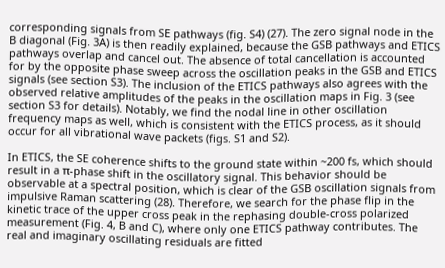corresponding signals from SE pathways (fig. S4) (27). The zero signal node in the B diagonal (Fig. 3A) is then readily explained, because the GSB pathways and ETICS pathways overlap and cancel out. The absence of total cancellation is accounted for by the opposite phase sweep across the oscillation peaks in the GSB and ETICS signals (see section S3). The inclusion of the ETICS pathways also agrees with the observed relative amplitudes of the peaks in the oscillation maps in Fig. 3 (see section S3 for details). Notably, we find the nodal line in other oscillation frequency maps as well, which is consistent with the ETICS process, as it should occur for all vibrational wave packets (figs. S1 and S2).

In ETICS, the SE coherence shifts to the ground state within ~200 fs, which should result in a π-phase shift in the oscillatory signal. This behavior should be observable at a spectral position, which is clear of the GSB oscillation signals from impulsive Raman scattering (28). Therefore, we search for the phase flip in the kinetic trace of the upper cross peak in the rephasing double-cross polarized measurement (Fig. 4, B and C), where only one ETICS pathway contributes. The real and imaginary oscillating residuals are fitted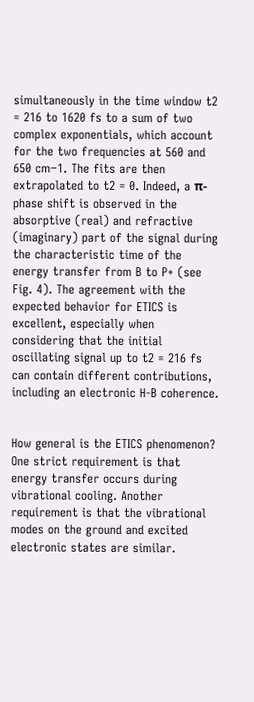simultaneously in the time window t2 = 216 to 1620 fs to a sum of two complex exponentials, which account for the two frequencies at 560 and 650 cm−1. The fits are then extrapolated to t2 = 0. Indeed, a π-phase shift is observed in the absorptive (real) and refractive (imaginary) part of the signal during the characteristic time of the energy transfer from B to P+ (see Fig. 4). The agreement with the expected behavior for ETICS is excellent, especially when considering that the initial oscillating signal up to t2 = 216 fs can contain different contributions, including an electronic H-B coherence.


How general is the ETICS phenomenon? One strict requirement is that energy transfer occurs during vibrational cooling. Another requirement is that the vibrational modes on the ground and excited electronic states are similar.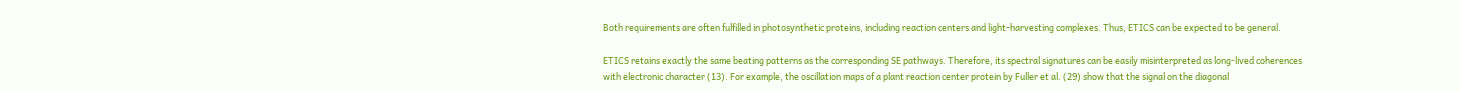Both requirements are often fulfilled in photosynthetic proteins, including reaction centers and light-harvesting complexes. Thus, ETICS can be expected to be general.

ETICS retains exactly the same beating patterns as the corresponding SE pathways. Therefore, its spectral signatures can be easily misinterpreted as long-lived coherences with electronic character (13). For example, the oscillation maps of a plant reaction center protein by Fuller et al. (29) show that the signal on the diagonal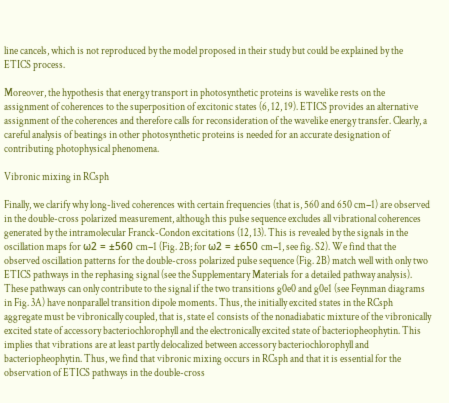line cancels, which is not reproduced by the model proposed in their study but could be explained by the ETICS process.

Moreover, the hypothesis that energy transport in photosynthetic proteins is wavelike rests on the assignment of coherences to the superposition of excitonic states (6, 12, 19). ETICS provides an alternative assignment of the coherences and therefore calls for reconsideration of the wavelike energy transfer. Clearly, a careful analysis of beatings in other photosynthetic proteins is needed for an accurate designation of contributing photophysical phenomena.

Vibronic mixing in RCsph

Finally, we clarify why long-lived coherences with certain frequencies (that is, 560 and 650 cm−1) are observed in the double-cross polarized measurement, although this pulse sequence excludes all vibrational coherences generated by the intramolecular Franck-Condon excitations (12, 13). This is revealed by the signals in the oscillation maps for ω2 = ±560 cm−1 (Fig. 2B; for ω2 = ±650 cm−1, see fig. S2). We find that the observed oscillation patterns for the double-cross polarized pulse sequence (Fig. 2B) match well with only two ETICS pathways in the rephasing signal (see the Supplementary Materials for a detailed pathway analysis). These pathways can only contribute to the signal if the two transitions g0e0 and g0e1 (see Feynman diagrams in Fig. 3A) have nonparallel transition dipole moments. Thus, the initially excited states in the RCsph aggregate must be vibronically coupled, that is, state e1 consists of the nonadiabatic mixture of the vibronically excited state of accessory bacteriochlorophyll and the electronically excited state of bacteriopheophytin. This implies that vibrations are at least partly delocalized between accessory bacteriochlorophyll and bacteriopheophytin. Thus, we find that vibronic mixing occurs in RCsph and that it is essential for the observation of ETICS pathways in the double-cross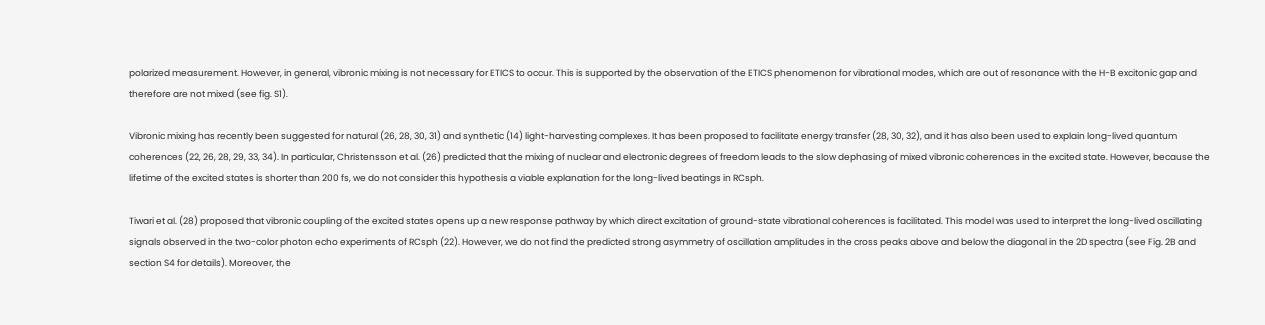polarized measurement. However, in general, vibronic mixing is not necessary for ETICS to occur. This is supported by the observation of the ETICS phenomenon for vibrational modes, which are out of resonance with the H-B excitonic gap and therefore are not mixed (see fig. S1).

Vibronic mixing has recently been suggested for natural (26, 28, 30, 31) and synthetic (14) light-harvesting complexes. It has been proposed to facilitate energy transfer (28, 30, 32), and it has also been used to explain long-lived quantum coherences (22, 26, 28, 29, 33, 34). In particular, Christensson et al. (26) predicted that the mixing of nuclear and electronic degrees of freedom leads to the slow dephasing of mixed vibronic coherences in the excited state. However, because the lifetime of the excited states is shorter than 200 fs, we do not consider this hypothesis a viable explanation for the long-lived beatings in RCsph.

Tiwari et al. (28) proposed that vibronic coupling of the excited states opens up a new response pathway by which direct excitation of ground-state vibrational coherences is facilitated. This model was used to interpret the long-lived oscillating signals observed in the two-color photon echo experiments of RCsph (22). However, we do not find the predicted strong asymmetry of oscillation amplitudes in the cross peaks above and below the diagonal in the 2D spectra (see Fig. 2B and section S4 for details). Moreover, the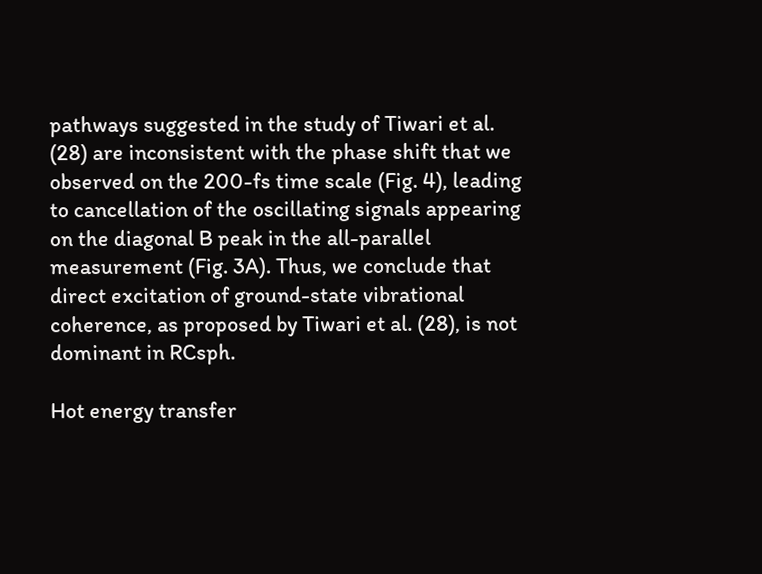pathways suggested in the study of Tiwari et al. (28) are inconsistent with the phase shift that we observed on the 200-fs time scale (Fig. 4), leading to cancellation of the oscillating signals appearing on the diagonal B peak in the all-parallel measurement (Fig. 3A). Thus, we conclude that direct excitation of ground-state vibrational coherence, as proposed by Tiwari et al. (28), is not dominant in RCsph.

Hot energy transfer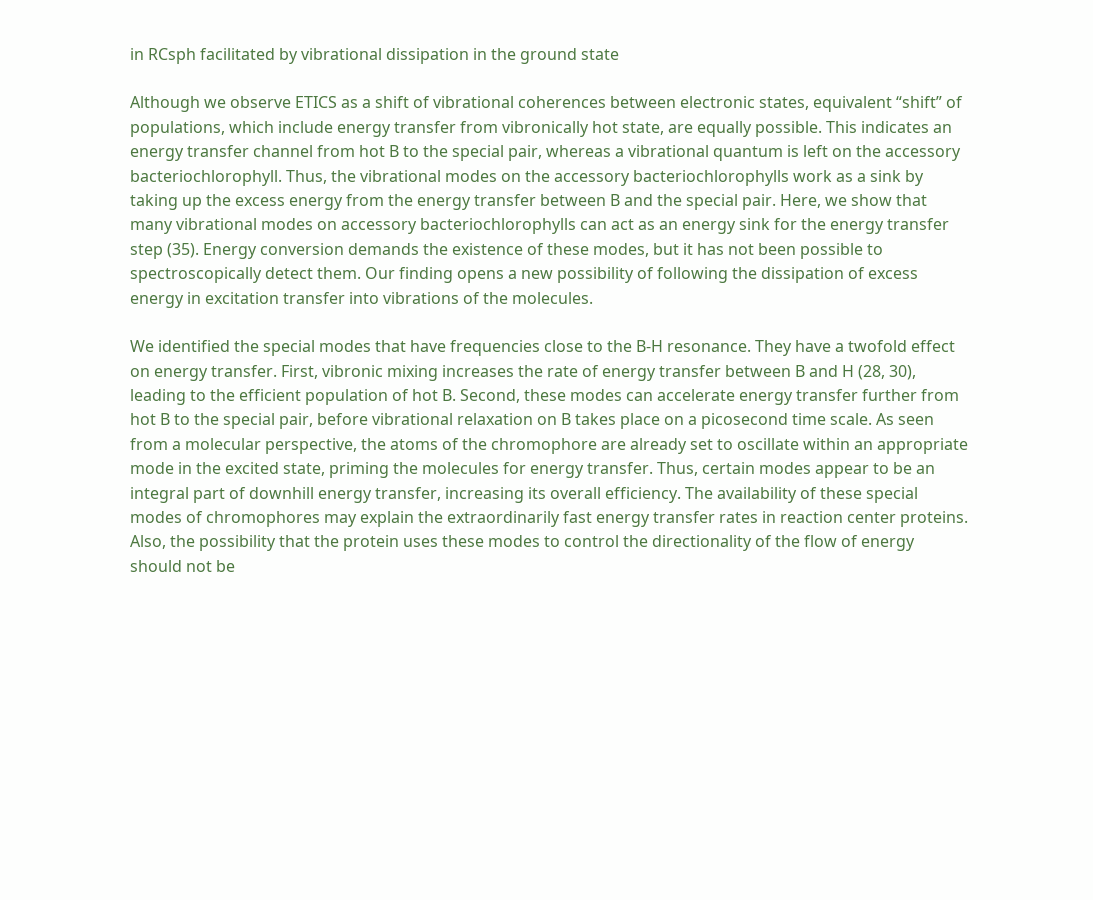in RCsph facilitated by vibrational dissipation in the ground state

Although we observe ETICS as a shift of vibrational coherences between electronic states, equivalent “shift” of populations, which include energy transfer from vibronically hot state, are equally possible. This indicates an energy transfer channel from hot B to the special pair, whereas a vibrational quantum is left on the accessory bacteriochlorophyll. Thus, the vibrational modes on the accessory bacteriochlorophylls work as a sink by taking up the excess energy from the energy transfer between B and the special pair. Here, we show that many vibrational modes on accessory bacteriochlorophylls can act as an energy sink for the energy transfer step (35). Energy conversion demands the existence of these modes, but it has not been possible to spectroscopically detect them. Our finding opens a new possibility of following the dissipation of excess energy in excitation transfer into vibrations of the molecules.

We identified the special modes that have frequencies close to the B-H resonance. They have a twofold effect on energy transfer. First, vibronic mixing increases the rate of energy transfer between B and H (28, 30), leading to the efficient population of hot B. Second, these modes can accelerate energy transfer further from hot B to the special pair, before vibrational relaxation on B takes place on a picosecond time scale. As seen from a molecular perspective, the atoms of the chromophore are already set to oscillate within an appropriate mode in the excited state, priming the molecules for energy transfer. Thus, certain modes appear to be an integral part of downhill energy transfer, increasing its overall efficiency. The availability of these special modes of chromophores may explain the extraordinarily fast energy transfer rates in reaction center proteins. Also, the possibility that the protein uses these modes to control the directionality of the flow of energy should not be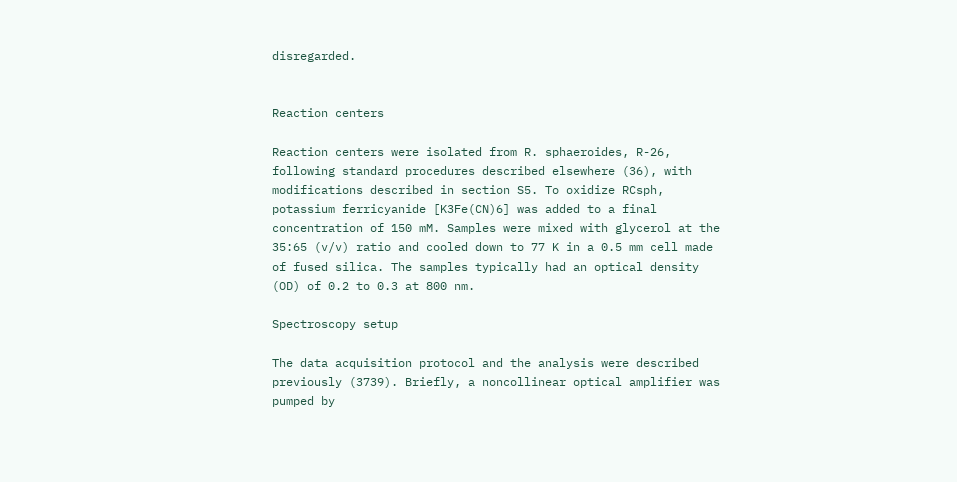disregarded.


Reaction centers

Reaction centers were isolated from R. sphaeroides, R-26, following standard procedures described elsewhere (36), with modifications described in section S5. To oxidize RCsph, potassium ferricyanide [K3Fe(CN)6] was added to a final concentration of 150 mM. Samples were mixed with glycerol at the 35:65 (v/v) ratio and cooled down to 77 K in a 0.5 mm cell made of fused silica. The samples typically had an optical density (OD) of 0.2 to 0.3 at 800 nm.

Spectroscopy setup

The data acquisition protocol and the analysis were described previously (3739). Briefly, a noncollinear optical amplifier was pumped by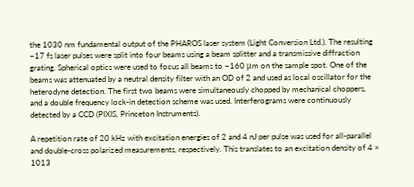the 1030 nm fundamental output of the PHAROS laser system (Light Conversion Ltd.). The resulting ~17 fs laser pulses were split into four beams using a beam splitter and a transmissive diffraction grating. Spherical optics were used to focus all beams to ~160 μm on the sample spot. One of the beams was attenuated by a neutral density filter with an OD of 2 and used as local oscillator for the heterodyne detection. The first two beams were simultaneously chopped by mechanical choppers, and a double frequency lock-in detection scheme was used. Interferograms were continuously detected by a CCD (PIXIS, Princeton Instruments).

A repetition rate of 20 kHz with excitation energies of 2 and 4 nJ per pulse was used for all-parallel and double-cross polarized measurements, respectively. This translates to an excitation density of 4 × 1013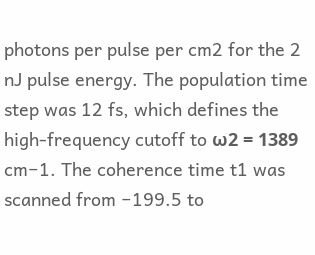photons per pulse per cm2 for the 2 nJ pulse energy. The population time step was 12 fs, which defines the high-frequency cutoff to ω2 = 1389 cm−1. The coherence time t1 was scanned from −199.5 to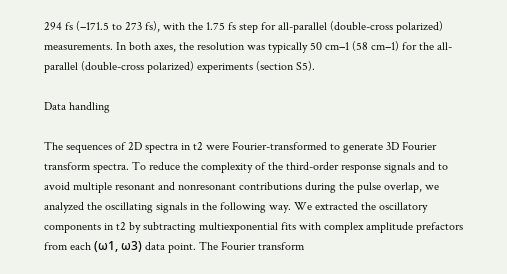294 fs (−171.5 to 273 fs), with the 1.75 fs step for all-parallel (double-cross polarized) measurements. In both axes, the resolution was typically 50 cm−1 (58 cm−1) for the all-parallel (double-cross polarized) experiments (section S5).

Data handling

The sequences of 2D spectra in t2 were Fourier-transformed to generate 3D Fourier transform spectra. To reduce the complexity of the third-order response signals and to avoid multiple resonant and nonresonant contributions during the pulse overlap, we analyzed the oscillating signals in the following way. We extracted the oscillatory components in t2 by subtracting multiexponential fits with complex amplitude prefactors from each (ω1, ω3) data point. The Fourier transform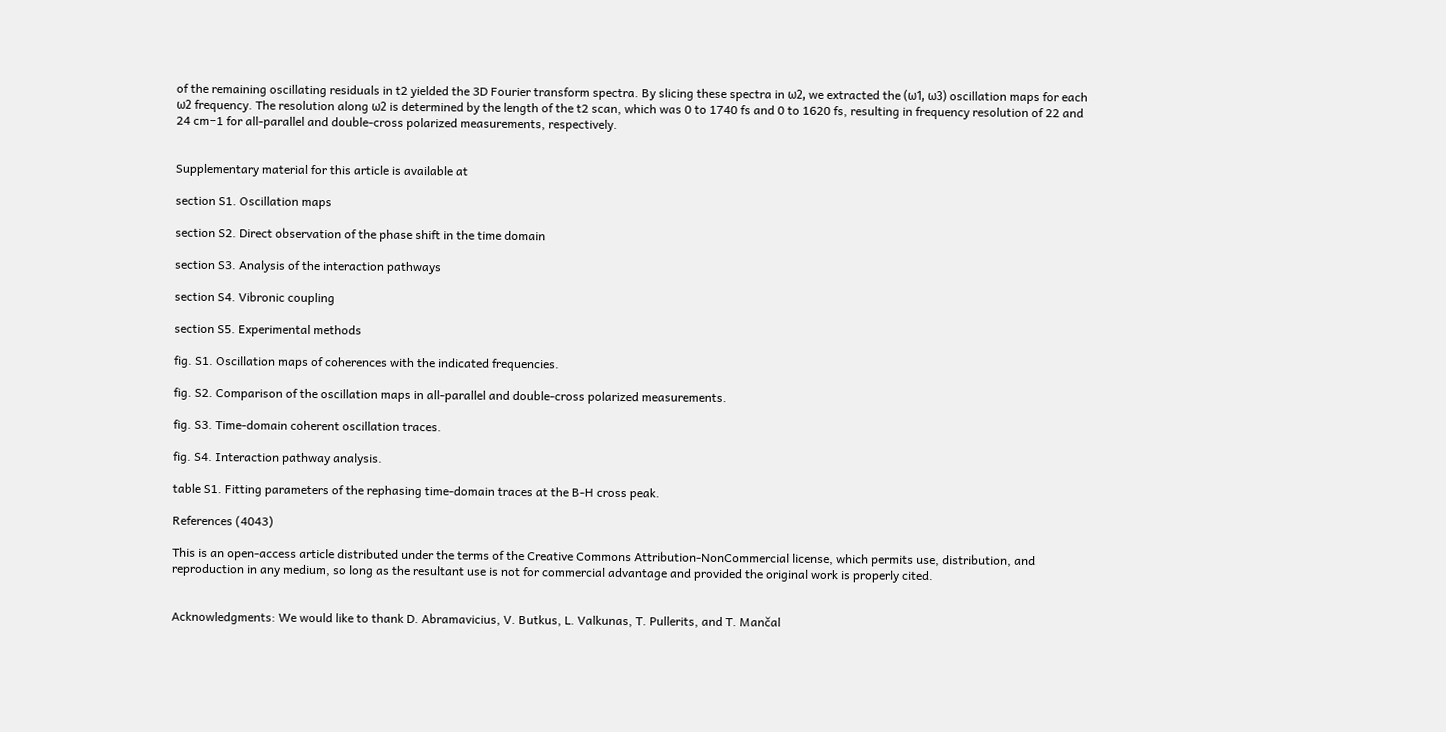of the remaining oscillating residuals in t2 yielded the 3D Fourier transform spectra. By slicing these spectra in ω2, we extracted the (ω1, ω3) oscillation maps for each ω2 frequency. The resolution along ω2 is determined by the length of the t2 scan, which was 0 to 1740 fs and 0 to 1620 fs, resulting in frequency resolution of 22 and 24 cm−1 for all-parallel and double-cross polarized measurements, respectively.


Supplementary material for this article is available at

section S1. Oscillation maps

section S2. Direct observation of the phase shift in the time domain

section S3. Analysis of the interaction pathways

section S4. Vibronic coupling

section S5. Experimental methods

fig. S1. Oscillation maps of coherences with the indicated frequencies.

fig. S2. Comparison of the oscillation maps in all-parallel and double-cross polarized measurements.

fig. S3. Time-domain coherent oscillation traces.

fig. S4. Interaction pathway analysis.

table S1. Fitting parameters of the rephasing time-domain traces at the B-H cross peak.

References (4043)

This is an open-access article distributed under the terms of the Creative Commons Attribution-NonCommercial license, which permits use, distribution, and reproduction in any medium, so long as the resultant use is not for commercial advantage and provided the original work is properly cited.


Acknowledgments: We would like to thank D. Abramavicius, V. Butkus, L. Valkunas, T. Pullerits, and T. Mančal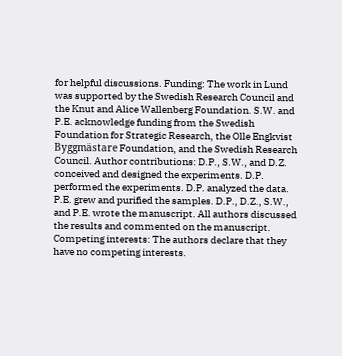for helpful discussions. Funding: The work in Lund was supported by the Swedish Research Council and the Knut and Alice Wallenberg Foundation. S.W. and P.E. acknowledge funding from the Swedish Foundation for Strategic Research, the Olle Engkvist Byggmästare Foundation, and the Swedish Research Council. Author contributions: D.P., S.W., and D.Z. conceived and designed the experiments. D.P. performed the experiments. D.P. analyzed the data. P.E. grew and purified the samples. D.P., D.Z., S.W., and P.E. wrote the manuscript. All authors discussed the results and commented on the manuscript. Competing interests: The authors declare that they have no competing interests.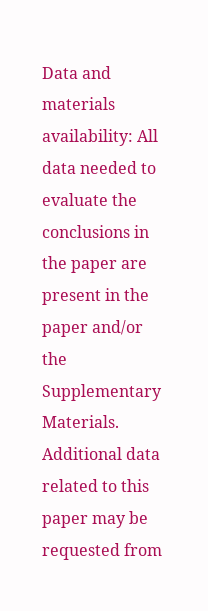Data and materials availability: All data needed to evaluate the conclusions in the paper are present in the paper and/or the Supplementary Materials. Additional data related to this paper may be requested from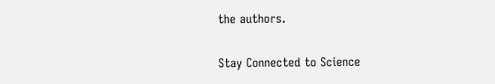the authors.

Stay Connected to Science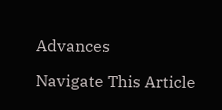Advances

Navigate This Article